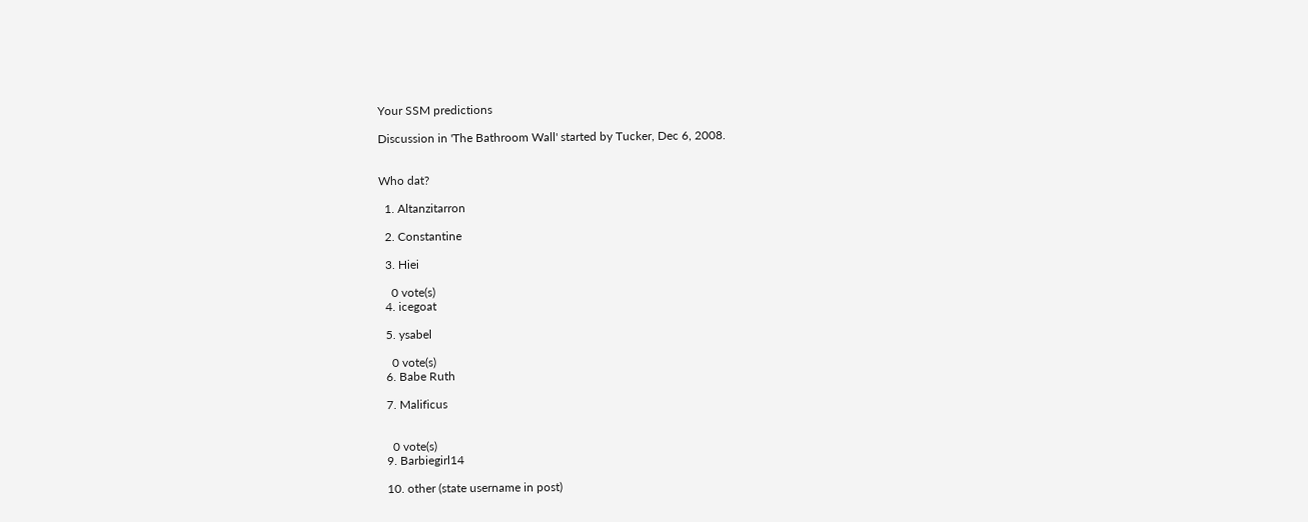Your SSM predictions

Discussion in 'The Bathroom Wall' started by Tucker, Dec 6, 2008.


Who dat?

  1. Altanzitarron

  2. Constantine

  3. Hiei

    0 vote(s)
  4. icegoat

  5. ysabel

    0 vote(s)
  6. Babe Ruth

  7. Malificus


    0 vote(s)
  9. Barbiegirl14

  10. other (state username in post)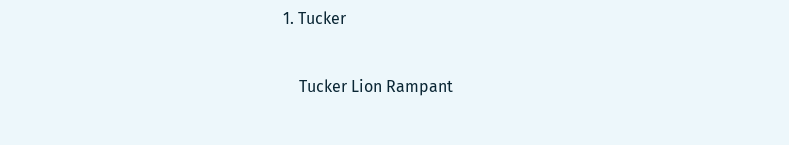1. Tucker

    Tucker Lion Rampant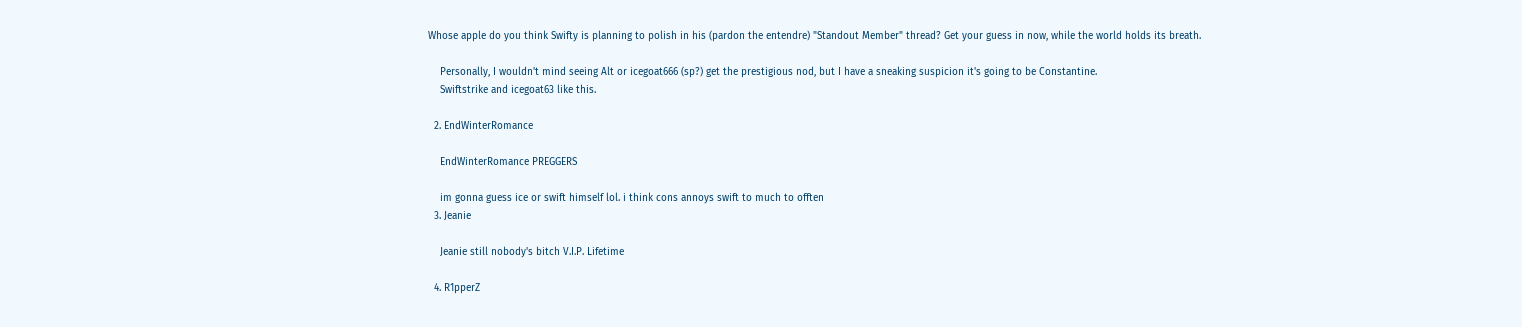Whose apple do you think Swifty is planning to polish in his (pardon the entendre) "Standout Member" thread? Get your guess in now, while the world holds its breath.

    Personally, I wouldn't mind seeing Alt or icegoat666 (sp?) get the prestigious nod, but I have a sneaking suspicion it's going to be Constantine.
    Swiftstrike and icegoat63 like this.

  2. EndWinterRomance

    EndWinterRomance PREGGERS

    im gonna guess ice or swift himself lol. i think cons annoys swift to much to offten
  3. Jeanie

    Jeanie still nobody's bitch V.I.P. Lifetime

  4. R1pperZ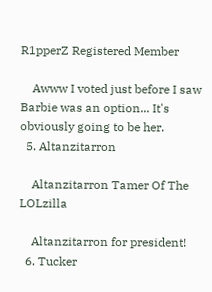R1pperZ Registered Member

    Awww I voted just before I saw Barbie was an option... It's obviously going to be her.
  5. Altanzitarron

    Altanzitarron Tamer Of The LOLzilla

    Altanzitarron for president!
  6. Tucker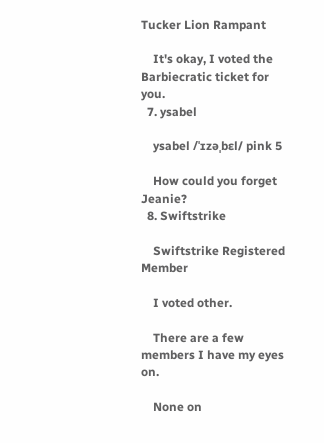Tucker Lion Rampant

    It's okay, I voted the Barbiecratic ticket for you.
  7. ysabel

    ysabel /ˈɪzəˌbɛl/ pink 5

    How could you forget Jeanie?
  8. Swiftstrike

    Swiftstrike Registered Member

    I voted other.

    There are a few members I have my eyes on.

    None on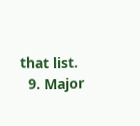that list.
  9. Major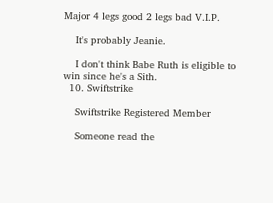Major 4 legs good 2 legs bad V.I.P.

    It's probably Jeanie.

    I don't think Babe Ruth is eligible to win since he's a Sith.
  10. Swiftstrike

    Swiftstrike Registered Member

    Someone read the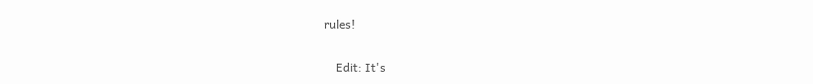rules!

    Edit: It's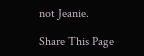not Jeanie.

Share This Page